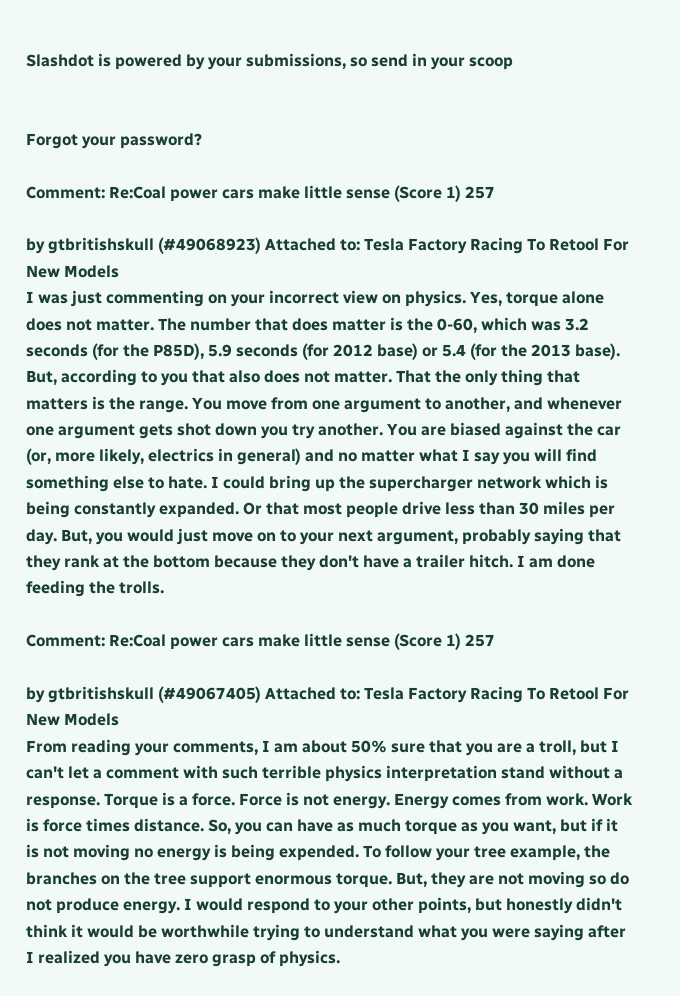Slashdot is powered by your submissions, so send in your scoop


Forgot your password?

Comment: Re:Coal power cars make little sense (Score 1) 257

by gtbritishskull (#49068923) Attached to: Tesla Factory Racing To Retool For New Models
I was just commenting on your incorrect view on physics. Yes, torque alone does not matter. The number that does matter is the 0-60, which was 3.2 seconds (for the P85D), 5.9 seconds (for 2012 base) or 5.4 (for the 2013 base). But, according to you that also does not matter. That the only thing that matters is the range. You move from one argument to another, and whenever one argument gets shot down you try another. You are biased against the car (or, more likely, electrics in general) and no matter what I say you will find something else to hate. I could bring up the supercharger network which is being constantly expanded. Or that most people drive less than 30 miles per day. But, you would just move on to your next argument, probably saying that they rank at the bottom because they don't have a trailer hitch. I am done feeding the trolls.

Comment: Re:Coal power cars make little sense (Score 1) 257

by gtbritishskull (#49067405) Attached to: Tesla Factory Racing To Retool For New Models
From reading your comments, I am about 50% sure that you are a troll, but I can't let a comment with such terrible physics interpretation stand without a response. Torque is a force. Force is not energy. Energy comes from work. Work is force times distance. So, you can have as much torque as you want, but if it is not moving no energy is being expended. To follow your tree example, the branches on the tree support enormous torque. But, they are not moving so do not produce energy. I would respond to your other points, but honestly didn't think it would be worthwhile trying to understand what you were saying after I realized you have zero grasp of physics.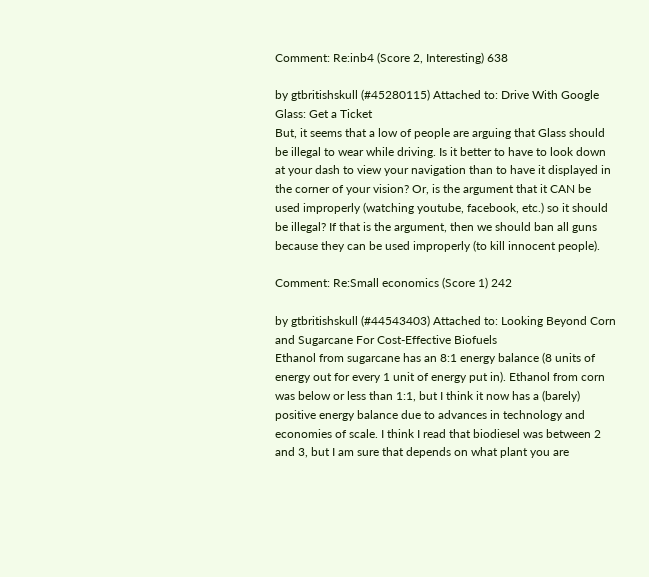Comment: Re:inb4 (Score 2, Interesting) 638

by gtbritishskull (#45280115) Attached to: Drive With Google Glass: Get a Ticket
But, it seems that a low of people are arguing that Glass should be illegal to wear while driving. Is it better to have to look down at your dash to view your navigation than to have it displayed in the corner of your vision? Or, is the argument that it CAN be used improperly (watching youtube, facebook, etc.) so it should be illegal? If that is the argument, then we should ban all guns because they can be used improperly (to kill innocent people).

Comment: Re:Small economics (Score 1) 242

by gtbritishskull (#44543403) Attached to: Looking Beyond Corn and Sugarcane For Cost-Effective Biofuels
Ethanol from sugarcane has an 8:1 energy balance (8 units of energy out for every 1 unit of energy put in). Ethanol from corn was below or less than 1:1, but I think it now has a (barely) positive energy balance due to advances in technology and economies of scale. I think I read that biodiesel was between 2 and 3, but I am sure that depends on what plant you are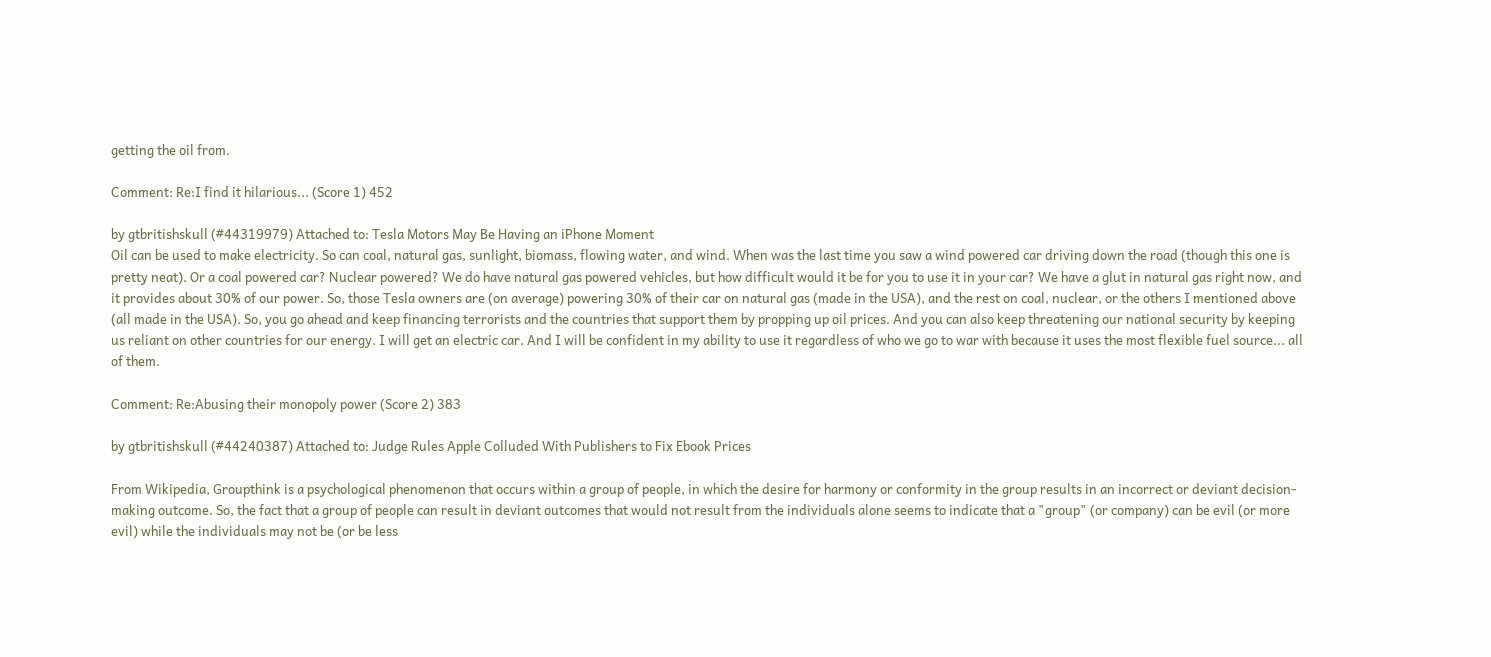getting the oil from.

Comment: Re:I find it hilarious... (Score 1) 452

by gtbritishskull (#44319979) Attached to: Tesla Motors May Be Having an iPhone Moment
Oil can be used to make electricity. So can coal, natural gas, sunlight, biomass, flowing water, and wind. When was the last time you saw a wind powered car driving down the road (though this one is pretty neat). Or a coal powered car? Nuclear powered? We do have natural gas powered vehicles, but how difficult would it be for you to use it in your car? We have a glut in natural gas right now, and it provides about 30% of our power. So, those Tesla owners are (on average) powering 30% of their car on natural gas (made in the USA), and the rest on coal, nuclear, or the others I mentioned above (all made in the USA). So, you go ahead and keep financing terrorists and the countries that support them by propping up oil prices. And you can also keep threatening our national security by keeping us reliant on other countries for our energy. I will get an electric car. And I will be confident in my ability to use it regardless of who we go to war with because it uses the most flexible fuel source... all of them.

Comment: Re:Abusing their monopoly power (Score 2) 383

by gtbritishskull (#44240387) Attached to: Judge Rules Apple Colluded With Publishers to Fix Ebook Prices

From Wikipedia, Groupthink is a psychological phenomenon that occurs within a group of people, in which the desire for harmony or conformity in the group results in an incorrect or deviant decision-making outcome. So, the fact that a group of people can result in deviant outcomes that would not result from the individuals alone seems to indicate that a "group" (or company) can be evil (or more evil) while the individuals may not be (or be less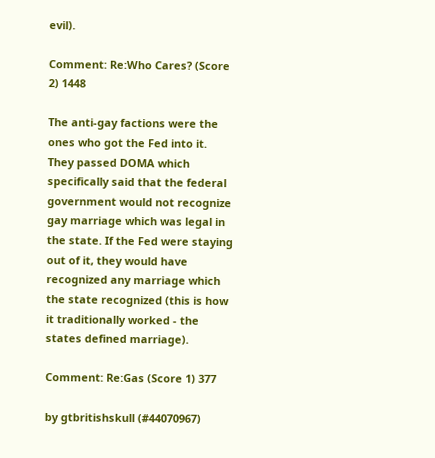evil).

Comment: Re:Who Cares? (Score 2) 1448

The anti-gay factions were the ones who got the Fed into it. They passed DOMA which specifically said that the federal government would not recognize gay marriage which was legal in the state. If the Fed were staying out of it, they would have recognized any marriage which the state recognized (this is how it traditionally worked - the states defined marriage).

Comment: Re:Gas (Score 1) 377

by gtbritishskull (#44070967)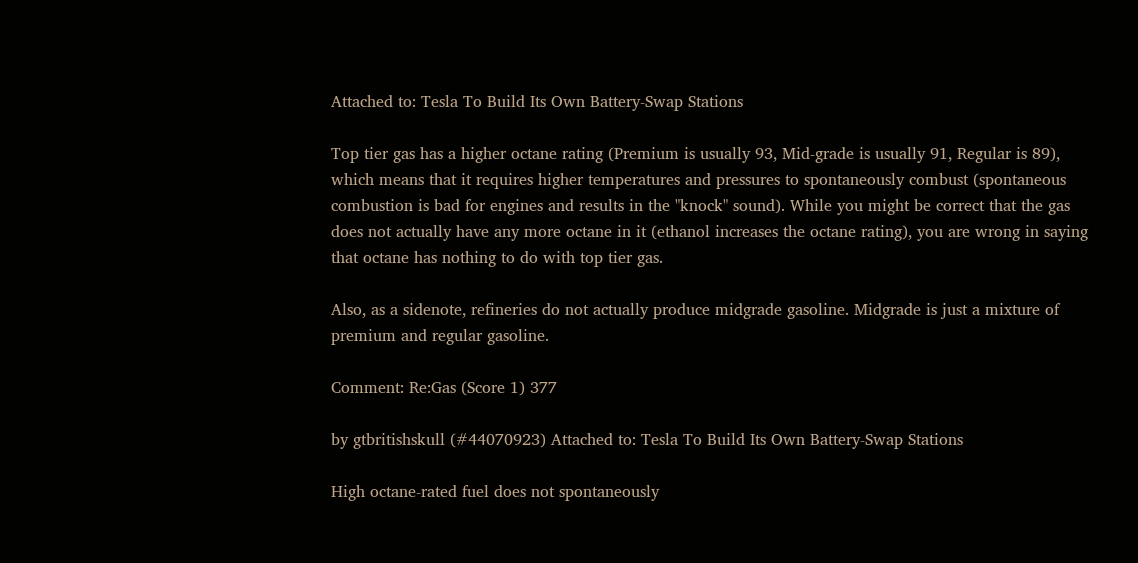Attached to: Tesla To Build Its Own Battery-Swap Stations

Top tier gas has a higher octane rating (Premium is usually 93, Mid-grade is usually 91, Regular is 89), which means that it requires higher temperatures and pressures to spontaneously combust (spontaneous combustion is bad for engines and results in the "knock" sound). While you might be correct that the gas does not actually have any more octane in it (ethanol increases the octane rating), you are wrong in saying that octane has nothing to do with top tier gas.

Also, as a sidenote, refineries do not actually produce midgrade gasoline. Midgrade is just a mixture of premium and regular gasoline.

Comment: Re:Gas (Score 1) 377

by gtbritishskull (#44070923) Attached to: Tesla To Build Its Own Battery-Swap Stations

High octane-rated fuel does not spontaneously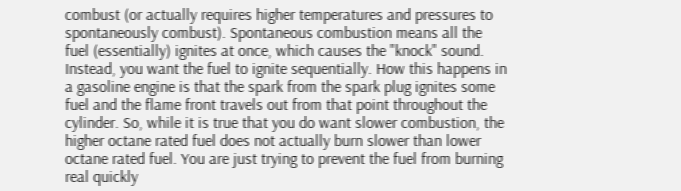combust (or actually requires higher temperatures and pressures to spontaneously combust). Spontaneous combustion means all the fuel (essentially) ignites at once, which causes the "knock" sound. Instead, you want the fuel to ignite sequentially. How this happens in a gasoline engine is that the spark from the spark plug ignites some fuel and the flame front travels out from that point throughout the cylinder. So, while it is true that you do want slower combustion, the higher octane rated fuel does not actually burn slower than lower octane rated fuel. You are just trying to prevent the fuel from burning real quickly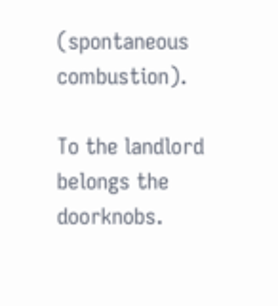(spontaneous combustion).

To the landlord belongs the doorknobs.